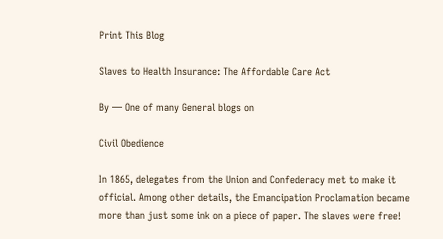Print This Blog

Slaves to Health Insurance: The Affordable Care Act

By — One of many General blogs on

Civil Obedience

In 1865, delegates from the Union and Confederacy met to make it official. Among other details, the Emancipation Proclamation became more than just some ink on a piece of paper. The slaves were free!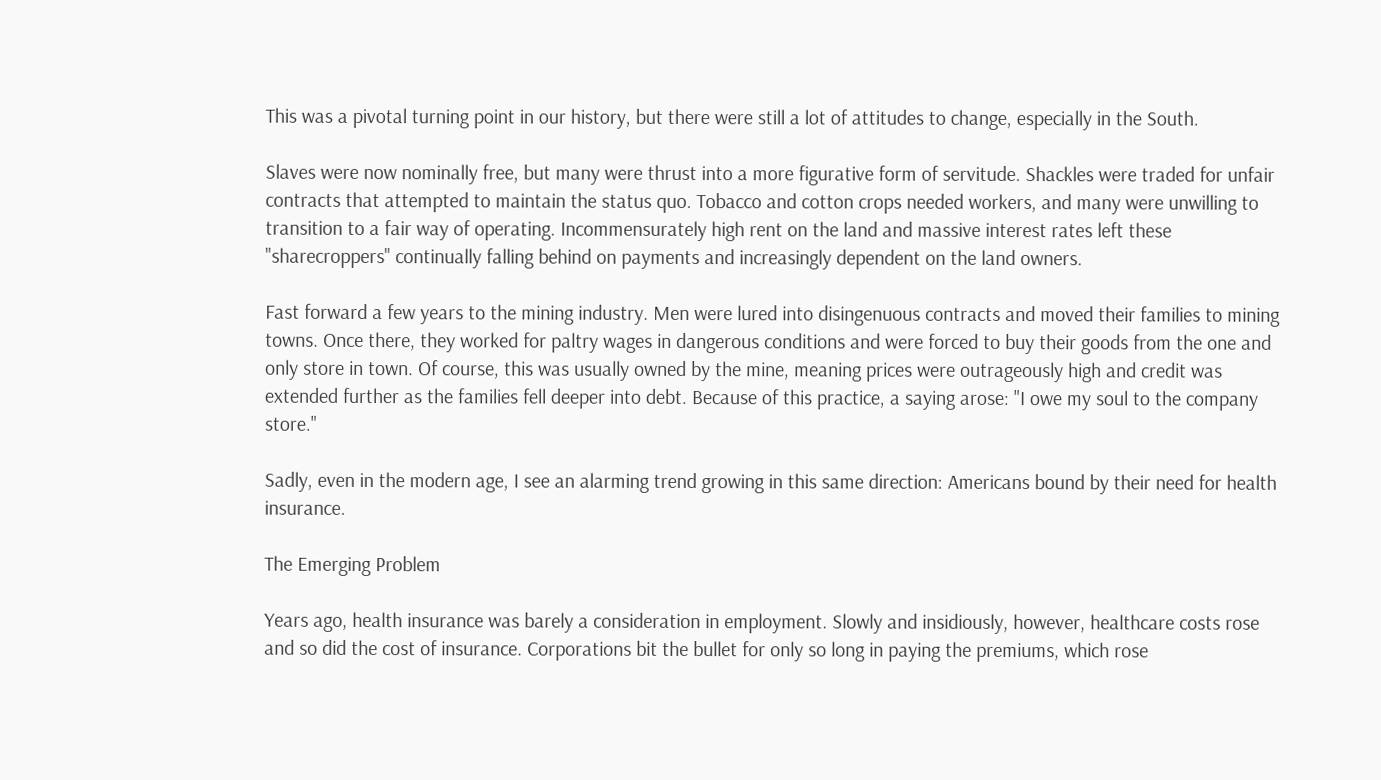This was a pivotal turning point in our history, but there were still a lot of attitudes to change, especially in the South.

Slaves were now nominally free, but many were thrust into a more figurative form of servitude. Shackles were traded for unfair contracts that attempted to maintain the status quo. Tobacco and cotton crops needed workers, and many were unwilling to transition to a fair way of operating. Incommensurately high rent on the land and massive interest rates left these "sharecroppers" continually falling behind on payments and increasingly dependent on the land owners.

Fast forward a few years to the mining industry. Men were lured into disingenuous contracts and moved their families to mining towns. Once there, they worked for paltry wages in dangerous conditions and were forced to buy their goods from the one and only store in town. Of course, this was usually owned by the mine, meaning prices were outrageously high and credit was extended further as the families fell deeper into debt. Because of this practice, a saying arose: "I owe my soul to the company store."

Sadly, even in the modern age, I see an alarming trend growing in this same direction: Americans bound by their need for health insurance.

The Emerging Problem

Years ago, health insurance was barely a consideration in employment. Slowly and insidiously, however, healthcare costs rose and so did the cost of insurance. Corporations bit the bullet for only so long in paying the premiums, which rose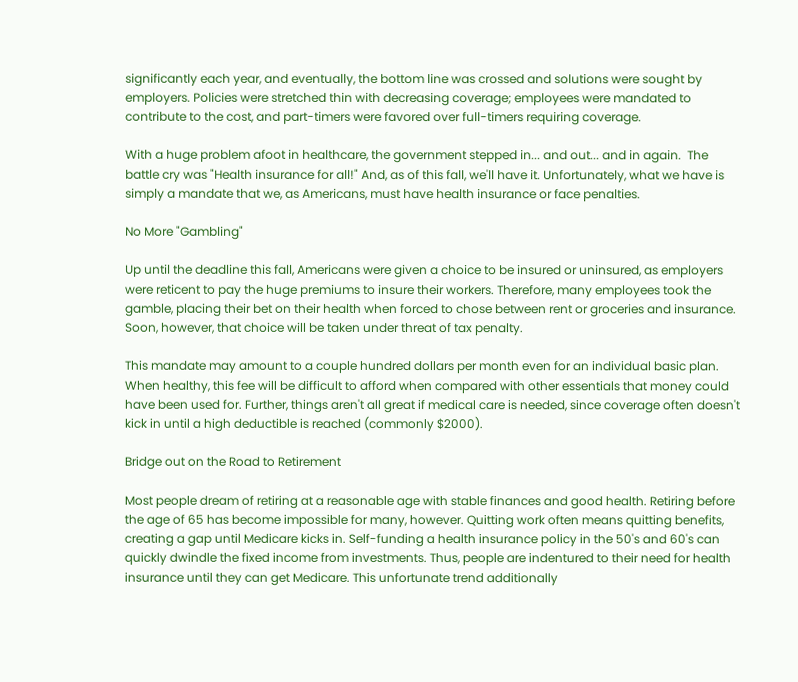significantly each year, and eventually, the bottom line was crossed and solutions were sought by employers. Policies were stretched thin with decreasing coverage; employees were mandated to contribute to the cost, and part-timers were favored over full-timers requiring coverage.

With a huge problem afoot in healthcare, the government stepped in... and out... and in again.  The battle cry was "Health insurance for all!" And, as of this fall, we'll have it. Unfortunately, what we have is simply a mandate that we, as Americans, must have health insurance or face penalties.

No More "Gambling"

Up until the deadline this fall, Americans were given a choice to be insured or uninsured, as employers were reticent to pay the huge premiums to insure their workers. Therefore, many employees took the gamble, placing their bet on their health when forced to chose between rent or groceries and insurance. Soon, however, that choice will be taken under threat of tax penalty.

This mandate may amount to a couple hundred dollars per month even for an individual basic plan. When healthy, this fee will be difficult to afford when compared with other essentials that money could have been used for. Further, things aren't all great if medical care is needed, since coverage often doesn't kick in until a high deductible is reached (commonly $2000).

Bridge out on the Road to Retirement

Most people dream of retiring at a reasonable age with stable finances and good health. Retiring before the age of 65 has become impossible for many, however. Quitting work often means quitting benefits, creating a gap until Medicare kicks in. Self-funding a health insurance policy in the 50's and 60's can quickly dwindle the fixed income from investments. Thus, people are indentured to their need for health insurance until they can get Medicare. This unfortunate trend additionally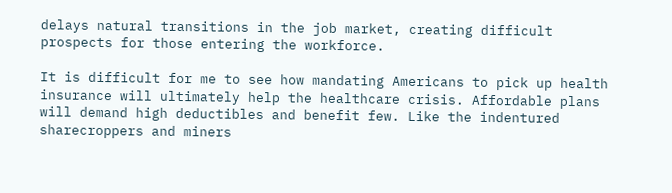delays natural transitions in the job market, creating difficult prospects for those entering the workforce.

It is difficult for me to see how mandating Americans to pick up health insurance will ultimately help the healthcare crisis. Affordable plans will demand high deductibles and benefit few. Like the indentured sharecroppers and miners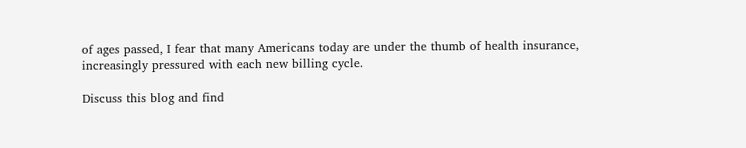of ages passed, I fear that many Americans today are under the thumb of health insurance, increasingly pressured with each new billing cycle.

Discuss this blog and find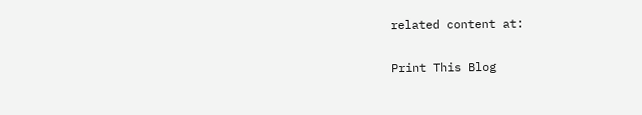related content at:

Print This Blog